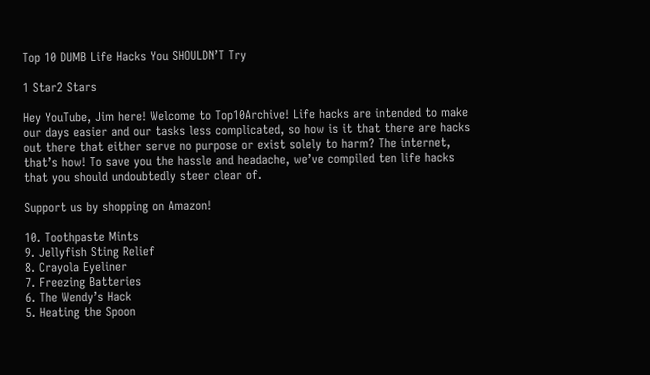Top 10 DUMB Life Hacks You SHOULDN’T Try

1 Star2 Stars

Hey YouTube, Jim here! Welcome to Top10Archive! Life hacks are intended to make our days easier and our tasks less complicated, so how is it that there are hacks out there that either serve no purpose or exist solely to harm? The internet, that’s how! To save you the hassle and headache, we’ve compiled ten life hacks that you should undoubtedly steer clear of.

Support us by shopping on Amazon!

10. Toothpaste Mints
9. Jellyfish Sting Relief
8. Crayola Eyeliner
7. Freezing Batteries
6. The Wendy’s Hack
5. Heating the Spoon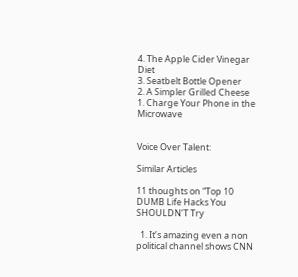4. The Apple Cider Vinegar Diet
3. Seatbelt Bottle Opener
2. A Simpler Grilled Cheese
1. Charge Your Phone in the Microwave


Voice Over Talent:

Similar Articles

11 thoughts on “Top 10 DUMB Life Hacks You SHOULDN’T Try

  1. It’s amazing even a non political channel shows CNN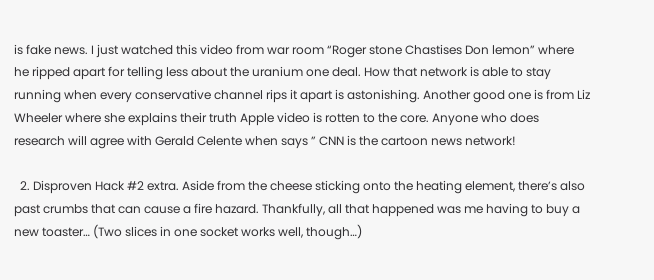is fake news. I just watched this video from war room “Roger stone Chastises Don lemon” where he ripped apart for telling less about the uranium one deal. How that network is able to stay running when every conservative channel rips it apart is astonishing. Another good one is from Liz Wheeler where she explains their truth Apple video is rotten to the core. Anyone who does research will agree with Gerald Celente when says ” CNN is the cartoon news network!

  2. Disproven Hack #2 extra. Aside from the cheese sticking onto the heating element, there’s also past crumbs that can cause a fire hazard. Thankfully, all that happened was me having to buy a new toaster… (Two slices in one socket works well, though…)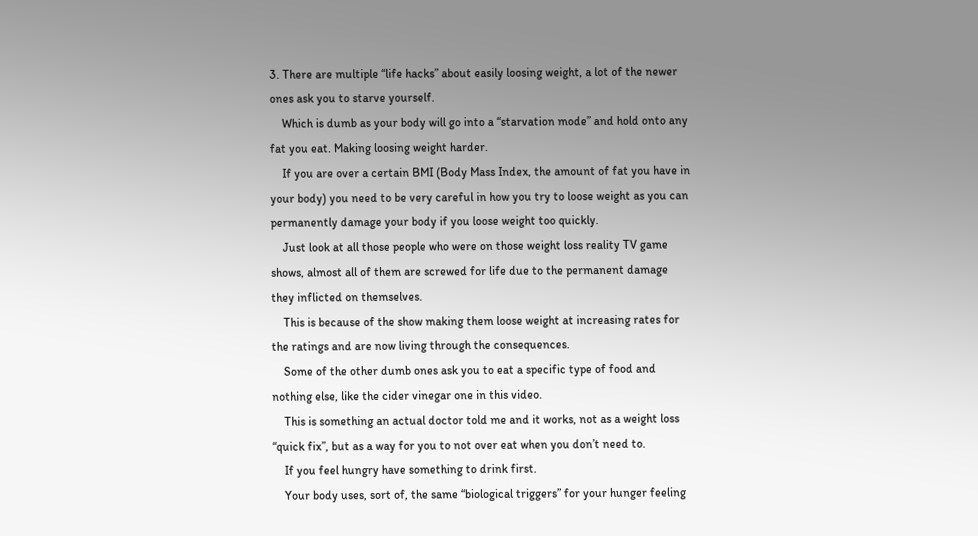3. There are multiple “life hacks” about easily loosing weight, a lot of the newer ones ask you to starve yourself.
    Which is dumb as your body will go into a “starvation mode” and hold onto any fat you eat. Making loosing weight harder.
    If you are over a certain BMI (Body Mass Index, the amount of fat you have in your body) you need to be very careful in how you try to loose weight as you can permanently damage your body if you loose weight too quickly.
    Just look at all those people who were on those weight loss reality TV game shows, almost all of them are screwed for life due to the permanent damage they inflicted on themselves.
    This is because of the show making them loose weight at increasing rates for the ratings and are now living through the consequences.
    Some of the other dumb ones ask you to eat a specific type of food and nothing else, like the cider vinegar one in this video.
    This is something an actual doctor told me and it works, not as a weight loss “quick fix”, but as a way for you to not over eat when you don’t need to.
    If you feel hungry have something to drink first.
    Your body uses, sort of, the same “biological triggers” for your hunger feeling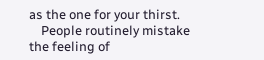as the one for your thirst.
    People routinely mistake the feeling of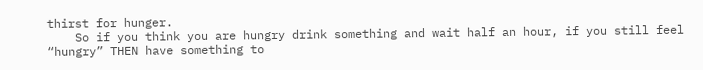thirst for hunger.
    So if you think you are hungry drink something and wait half an hour, if you still feel “hungry” THEN have something to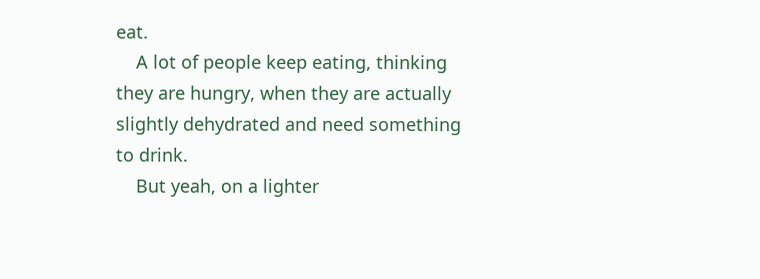eat.
    A lot of people keep eating, thinking they are hungry, when they are actually slightly dehydrated and need something to drink.
    But yeah, on a lighter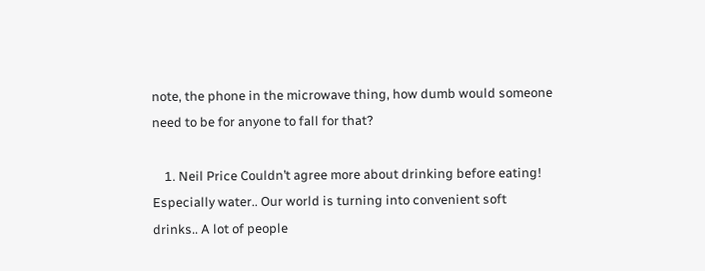note, the phone in the microwave thing, how dumb would someone need to be for anyone to fall for that?

    1. Neil Price Couldn’t agree more about drinking before eating! Especially water.. Our world is turning into convenient soft drinks.. A lot of people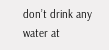don’t drink any water at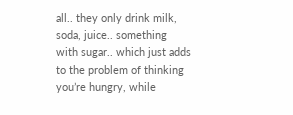all.. they only drink milk, soda, juice.. something with sugar.. which just adds to the problem of thinking you’re hungry, while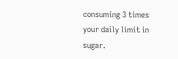consuming 3 times your daily limit in sugar.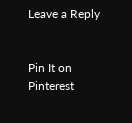Leave a Reply


Pin It on Pinterest